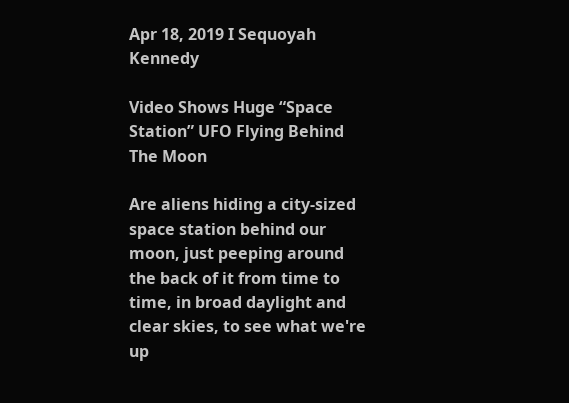Apr 18, 2019 I Sequoyah Kennedy

Video Shows Huge “Space Station” UFO Flying Behind The Moon

Are aliens hiding a city-sized space station behind our moon, just peeping around the back of it from time to time, in broad daylight and clear skies, to see what we're up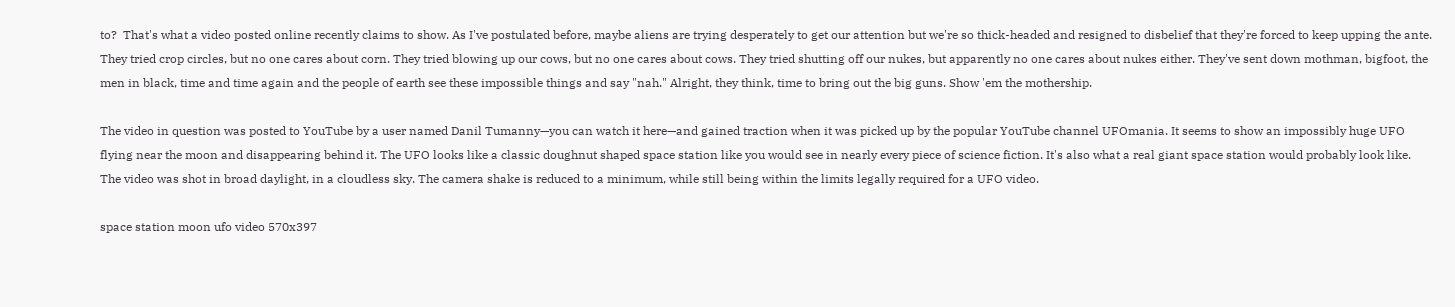to?  That's what a video posted online recently claims to show. As I've postulated before, maybe aliens are trying desperately to get our attention but we're so thick-headed and resigned to disbelief that they're forced to keep upping the ante. They tried crop circles, but no one cares about corn. They tried blowing up our cows, but no one cares about cows. They tried shutting off our nukes, but apparently no one cares about nukes either. They've sent down mothman, bigfoot, the men in black, time and time again and the people of earth see these impossible things and say "nah." Alright, they think, time to bring out the big guns. Show 'em the mothership.

The video in question was posted to YouTube by a user named Danil Tumanny—you can watch it here—and gained traction when it was picked up by the popular YouTube channel UFOmania. It seems to show an impossibly huge UFO flying near the moon and disappearing behind it. The UFO looks like a classic doughnut shaped space station like you would see in nearly every piece of science fiction. It's also what a real giant space station would probably look like. The video was shot in broad daylight, in a cloudless sky. The camera shake is reduced to a minimum, while still being within the limits legally required for a UFO video.

space station moon ufo video 570x397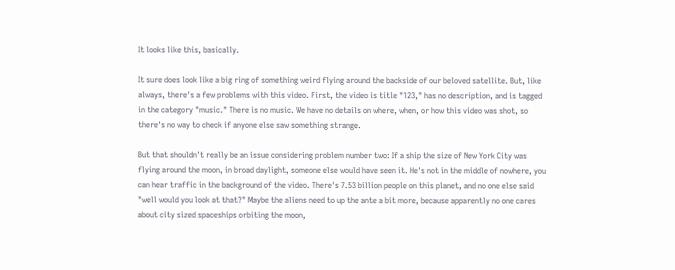It looks like this, basically.

It sure does look like a big ring of something weird flying around the backside of our beloved satellite. But, like always, there's a few problems with this video. First, the video is title "123," has no description, and is tagged in the category "music." There is no music. We have no details on where, when, or how this video was shot, so there's no way to check if anyone else saw something strange.

But that shouldn't really be an issue considering problem number two: If a ship the size of New York City was flying around the moon, in broad daylight, someone else would have seen it. He's not in the middle of nowhere, you can hear traffic in the background of the video. There's 7.53 billion people on this planet, and no one else said "well would you look at that?" Maybe the aliens need to up the ante a bit more, because apparently no one cares about city sized spaceships orbiting the moon,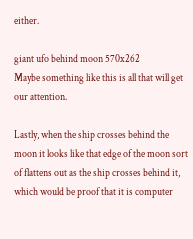either.

giant ufo behind moon 570x262
Maybe something like this is all that will get our attention.

Lastly, when the ship crosses behind the moon it looks like that edge of the moon sort of flattens out as the ship crosses behind it, which would be proof that it is computer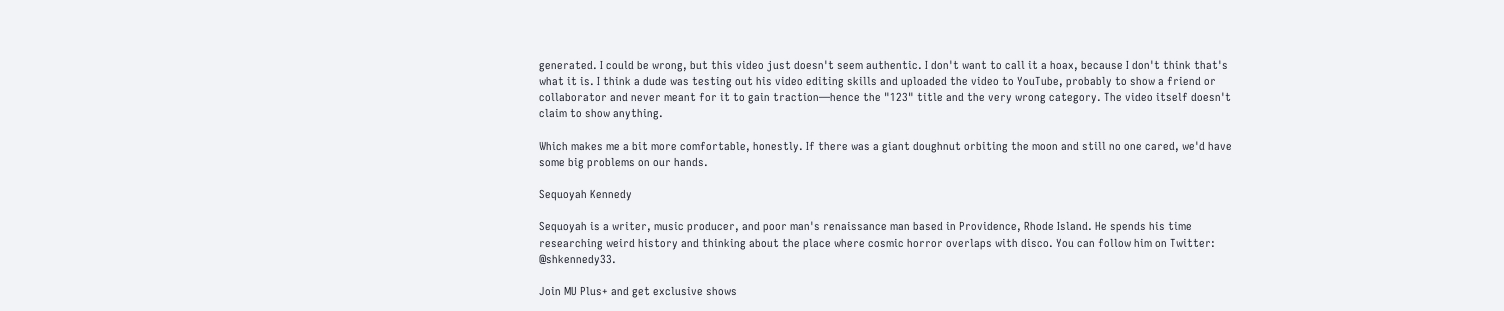generated. I could be wrong, but this video just doesn't seem authentic. I don't want to call it a hoax, because I don't think that's what it is. I think a dude was testing out his video editing skills and uploaded the video to YouTube, probably to show a friend or collaborator and never meant for it to gain traction—hence the "123" title and the very wrong category. The video itself doesn't claim to show anything.

Which makes me a bit more comfortable, honestly. If there was a giant doughnut orbiting the moon and still no one cared, we'd have some big problems on our hands.

Sequoyah Kennedy

Sequoyah is a writer, music producer, and poor man's renaissance man based in Providence, Rhode Island. He spends his time researching weird history and thinking about the place where cosmic horror overlaps with disco. You can follow him on Twitter: @shkennedy33.

Join MU Plus+ and get exclusive shows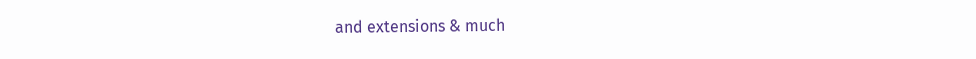and extensions & much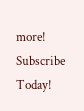more! Subscribe Today!